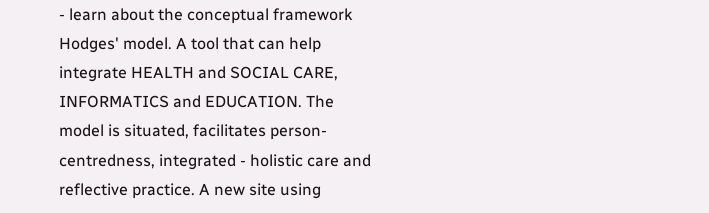- learn about the conceptual framework Hodges' model. A tool that can help integrate HEALTH and SOCIAL CARE, INFORMATICS and EDUCATION. The model is situated, facilitates person-centredness, integrated - holistic care and reflective practice. A new site using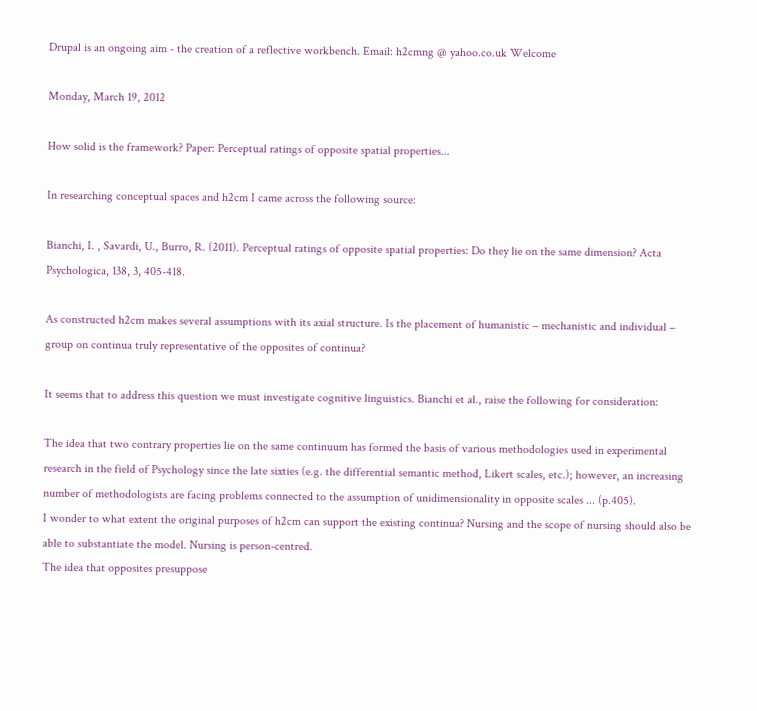Drupal is an ongoing aim - the creation of a reflective workbench. Email: h2cmng @ yahoo.co.uk Welcome

Monday, March 19, 2012

How solid is the framework? Paper: Perceptual ratings of opposite spatial properties...

In researching conceptual spaces and h2cm I came across the following source:

Bianchi, I. , Savardi, U., Burro, R. (2011). Perceptual ratings of opposite spatial properties: Do they lie on the same dimension? Acta Psychologica, 138, 3, 405-418.

As constructed h2cm makes several assumptions with its axial structure. Is the placement of humanistic – mechanistic and individual – group on continua truly representative of the opposites of continua?

It seems that to address this question we must investigate cognitive linguistics. Bianchi et al., raise the following for consideration:

The idea that two contrary properties lie on the same continuum has formed the basis of various methodologies used in experimental research in the field of Psychology since the late sixties (e.g. the differential semantic method, Likert scales, etc.); however, an increasing number of methodologists are facing problems connected to the assumption of unidimensionality in opposite scales ... (p.405).
I wonder to what extent the original purposes of h2cm can support the existing continua? Nursing and the scope of nursing should also be able to substantiate the model. Nursing is person-centred.
The idea that opposites presuppose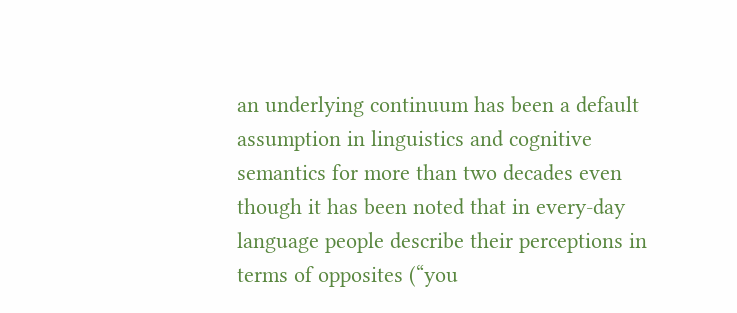an underlying continuum has been a default assumption in linguistics and cognitive semantics for more than two decades even though it has been noted that in every-day language people describe their perceptions in terms of opposites (“you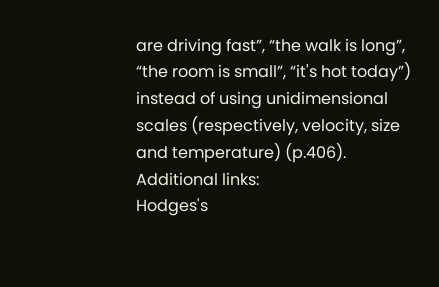are driving fast”, “the walk is long”, “the room is small”, “it's hot today”) instead of using unidimensional scales (respectively, velocity, size and temperature) (p.406).
Additional links:
Hodges's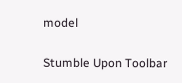model

Stumble Upon Toolbar